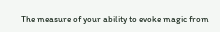The measure of your ability to evoke magic from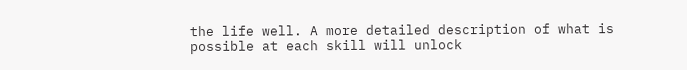the life well. A more detailed description of what is possible at each skill will unlock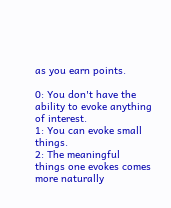as you earn points.

0: You don't have the ability to evoke anything of interest.
1: You can evoke small things.
2: The meaningful things one evokes comes more naturally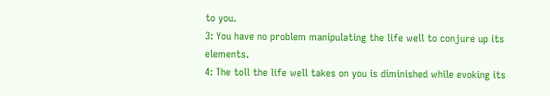to you.
3: You have no problem manipulating the life well to conjure up its elements.
4: The toll the life well takes on you is diminished while evoking its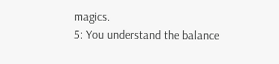magics.
5: You understand the balance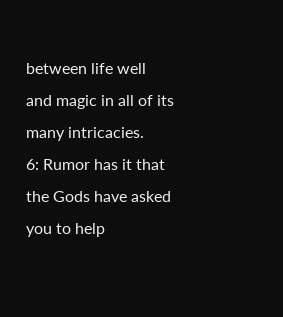between life well and magic in all of its many intricacies.
6: Rumor has it that the Gods have asked you to help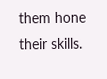them hone their skills.